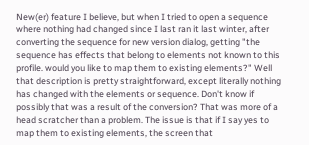New(er) feature I believe, but when I tried to open a sequence where nothing had changed since I last ran it last winter, after converting the sequence for new version dialog, getting "the sequence has effects that belong to elements not known to this profile. would you like to map them to existing elements?" Well that description is pretty straightforward, except literally nothing has changed with the elements or sequence. Don't know if possibly that was a result of the conversion? That was more of a head scratcher than a problem. The issue is that if I say yes to map them to existing elements, the screen that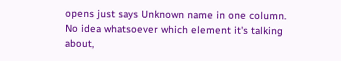opens just says Unknown name in one column. No idea whatsoever which element it's talking about,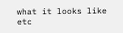what it looks like etc